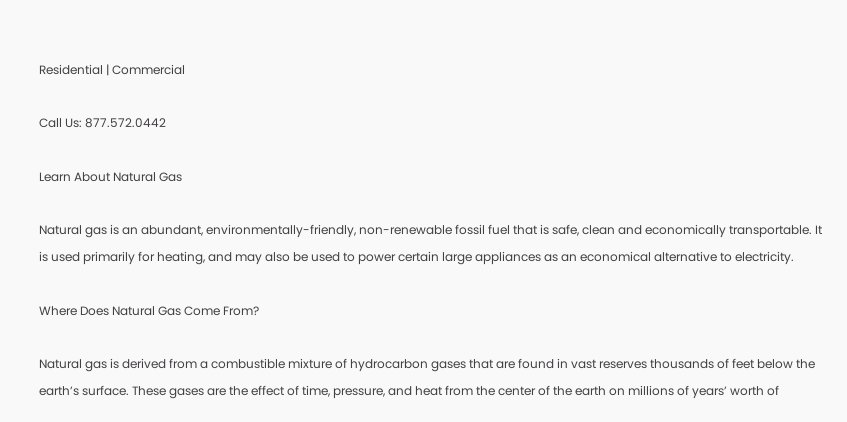Residential | Commercial

Call Us: 877.572.0442

Learn About Natural Gas

Natural gas is an abundant, environmentally-friendly, non-renewable fossil fuel that is safe, clean and economically transportable. It is used primarily for heating, and may also be used to power certain large appliances as an economical alternative to electricity.

Where Does Natural Gas Come From?

Natural gas is derived from a combustible mixture of hydrocarbon gases that are found in vast reserves thousands of feet below the earth’s surface. These gases are the effect of time, pressure, and heat from the center of the earth on millions of years’ worth of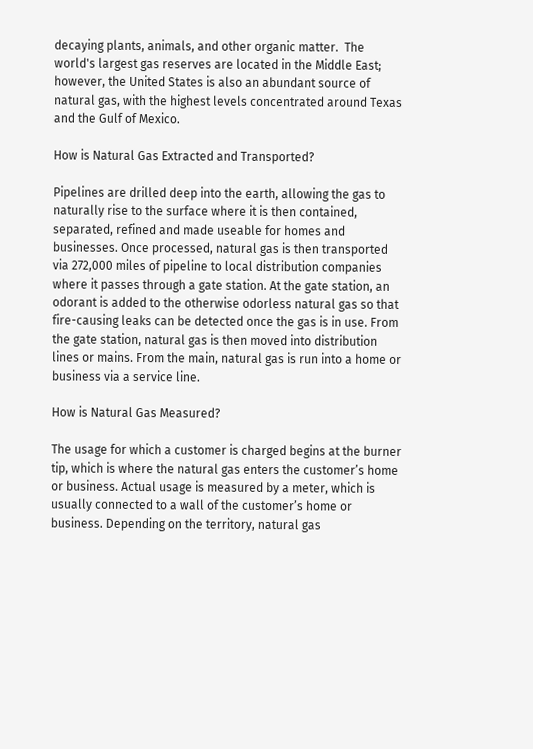decaying plants, animals, and other organic matter.  The world's largest gas reserves are located in the Middle East; however, the United States is also an abundant source of natural gas, with the highest levels concentrated around Texas and the Gulf of Mexico.

How is Natural Gas Extracted and Transported?

Pipelines are drilled deep into the earth, allowing the gas to naturally rise to the surface where it is then contained, separated, refined and made useable for homes and businesses. Once processed, natural gas is then transported via 272,000 miles of pipeline to local distribution companies where it passes through a gate station. At the gate station, an odorant is added to the otherwise odorless natural gas so that fire-causing leaks can be detected once the gas is in use. From the gate station, natural gas is then moved into distribution lines or mains. From the main, natural gas is run into a home or business via a service line.

How is Natural Gas Measured?

The usage for which a customer is charged begins at the burner tip, which is where the natural gas enters the customer’s home or business. Actual usage is measured by a meter, which is usually connected to a wall of the customer’s home or business. Depending on the territory, natural gas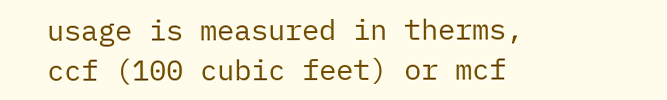usage is measured in therms, ccf (100 cubic feet) or mcf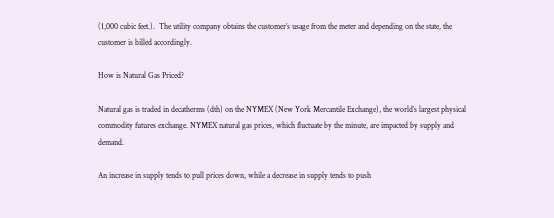(1,000 cubic feet.).  The utility company obtains the customer’s usage from the meter and depending on the state, the customer is billed accordingly.

How is Natural Gas Priced?

Natural gas is traded in decatherms (dth) on the NYMEX (New York Mercantile Exchange), the world’s largest physical commodity futures exchange. NYMEX natural gas prices, which fluctuate by the minute, are impacted by supply and demand.

An increase in supply tends to pull prices down, while a decrease in supply tends to push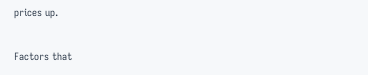prices up.

Factors that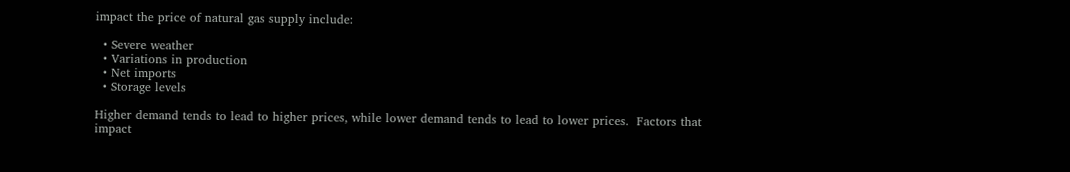impact the price of natural gas supply include:

  • Severe weather
  • Variations in production
  • Net imports
  • Storage levels

Higher demand tends to lead to higher prices, while lower demand tends to lead to lower prices.  Factors that impact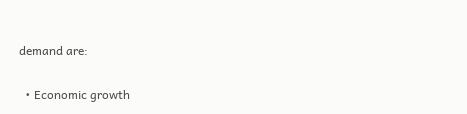demand are:

  • Economic growth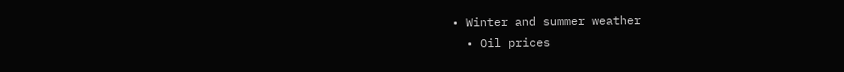• Winter and summer weather
  • Oil prices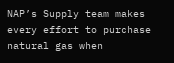NAP’s Supply team makes every effort to purchase natural gas when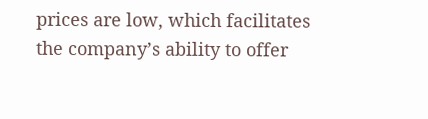prices are low, which facilitates the company’s ability to offer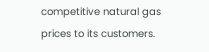competitive natural gas prices to its customers.